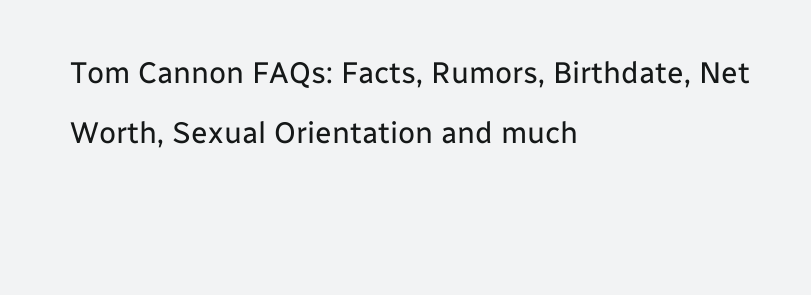Tom Cannon FAQs: Facts, Rumors, Birthdate, Net Worth, Sexual Orientation and much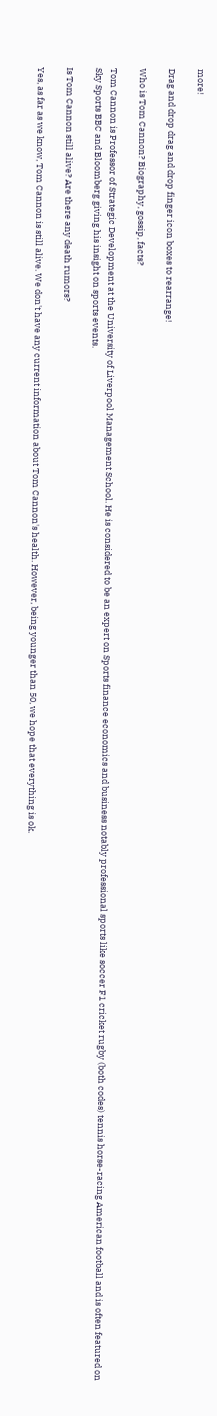more!

Drag and drop drag and drop finger icon boxes to rearrange!

Who is Tom Cannon? Biography, gossip, facts?

Tom Cannon is Professor of Strategic Development at the University of Liverpool Management School. He is considered to be an expert on Sports finance economics and business notably professional sports like soccer F1 cricket rugby (both codes) tennis horse-racing American football and is often featured on Sky Sports BBC and Bloomberg giving his insight on sports events.

Is Tom Cannon still alive? Are there any death rumors?

Yes, as far as we know, Tom Cannon is still alive. We don't have any current information about Tom Cannon's health. However, being younger than 50, we hope that everything is ok.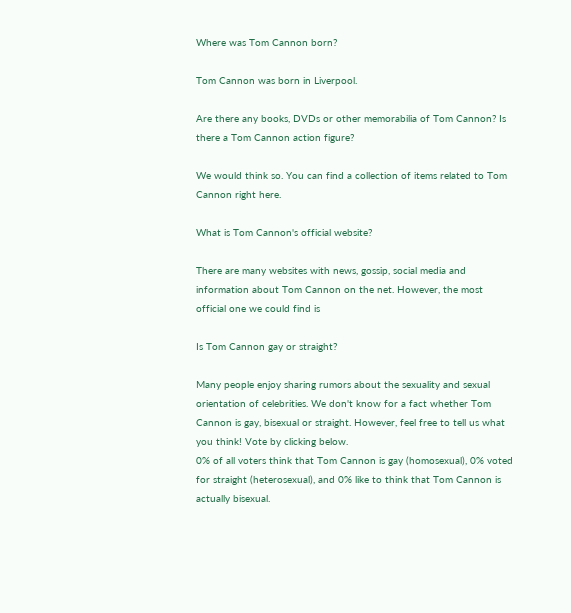Where was Tom Cannon born?

Tom Cannon was born in Liverpool.

Are there any books, DVDs or other memorabilia of Tom Cannon? Is there a Tom Cannon action figure?

We would think so. You can find a collection of items related to Tom Cannon right here.

What is Tom Cannon's official website?

There are many websites with news, gossip, social media and information about Tom Cannon on the net. However, the most official one we could find is

Is Tom Cannon gay or straight?

Many people enjoy sharing rumors about the sexuality and sexual orientation of celebrities. We don't know for a fact whether Tom Cannon is gay, bisexual or straight. However, feel free to tell us what you think! Vote by clicking below.
0% of all voters think that Tom Cannon is gay (homosexual), 0% voted for straight (heterosexual), and 0% like to think that Tom Cannon is actually bisexual.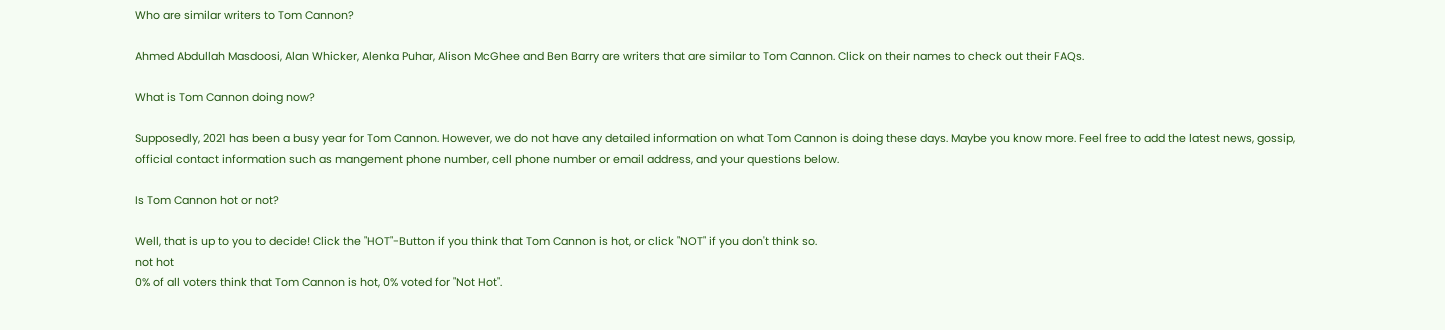Who are similar writers to Tom Cannon?

Ahmed Abdullah Masdoosi, Alan Whicker, Alenka Puhar, Alison McGhee and Ben Barry are writers that are similar to Tom Cannon. Click on their names to check out their FAQs.

What is Tom Cannon doing now?

Supposedly, 2021 has been a busy year for Tom Cannon. However, we do not have any detailed information on what Tom Cannon is doing these days. Maybe you know more. Feel free to add the latest news, gossip, official contact information such as mangement phone number, cell phone number or email address, and your questions below.

Is Tom Cannon hot or not?

Well, that is up to you to decide! Click the "HOT"-Button if you think that Tom Cannon is hot, or click "NOT" if you don't think so.
not hot
0% of all voters think that Tom Cannon is hot, 0% voted for "Not Hot".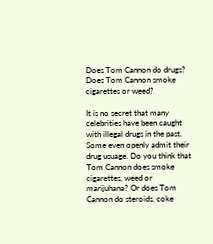Does Tom Cannon do drugs? Does Tom Cannon smoke cigarettes or weed?

It is no secret that many celebrities have been caught with illegal drugs in the past. Some even openly admit their drug usuage. Do you think that Tom Cannon does smoke cigarettes, weed or marijuhana? Or does Tom Cannon do steroids, coke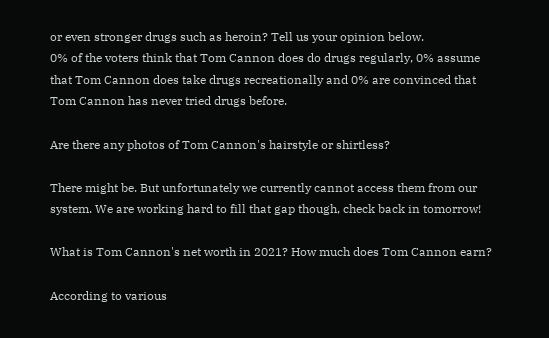or even stronger drugs such as heroin? Tell us your opinion below.
0% of the voters think that Tom Cannon does do drugs regularly, 0% assume that Tom Cannon does take drugs recreationally and 0% are convinced that Tom Cannon has never tried drugs before.

Are there any photos of Tom Cannon's hairstyle or shirtless?

There might be. But unfortunately we currently cannot access them from our system. We are working hard to fill that gap though, check back in tomorrow!

What is Tom Cannon's net worth in 2021? How much does Tom Cannon earn?

According to various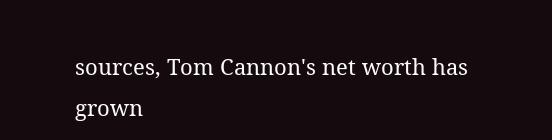sources, Tom Cannon's net worth has grown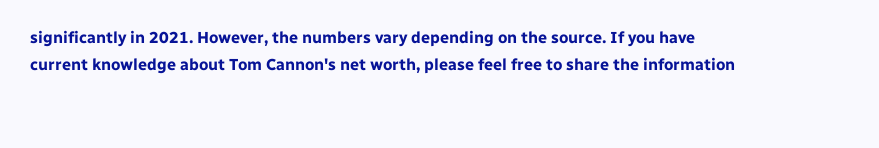significantly in 2021. However, the numbers vary depending on the source. If you have current knowledge about Tom Cannon's net worth, please feel free to share the information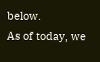below.
As of today, we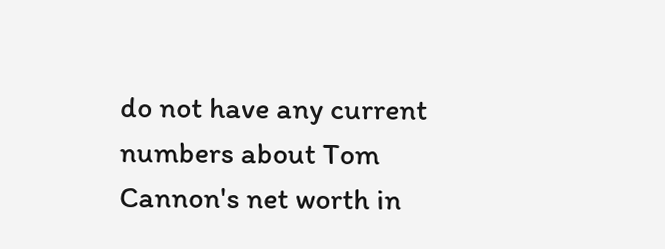do not have any current numbers about Tom Cannon's net worth in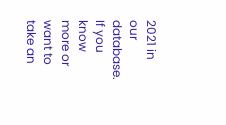2021 in our database. If you know more or want to take an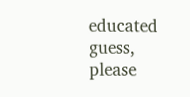educated guess, please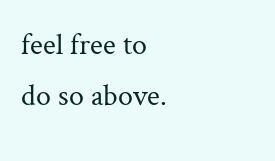feel free to do so above.